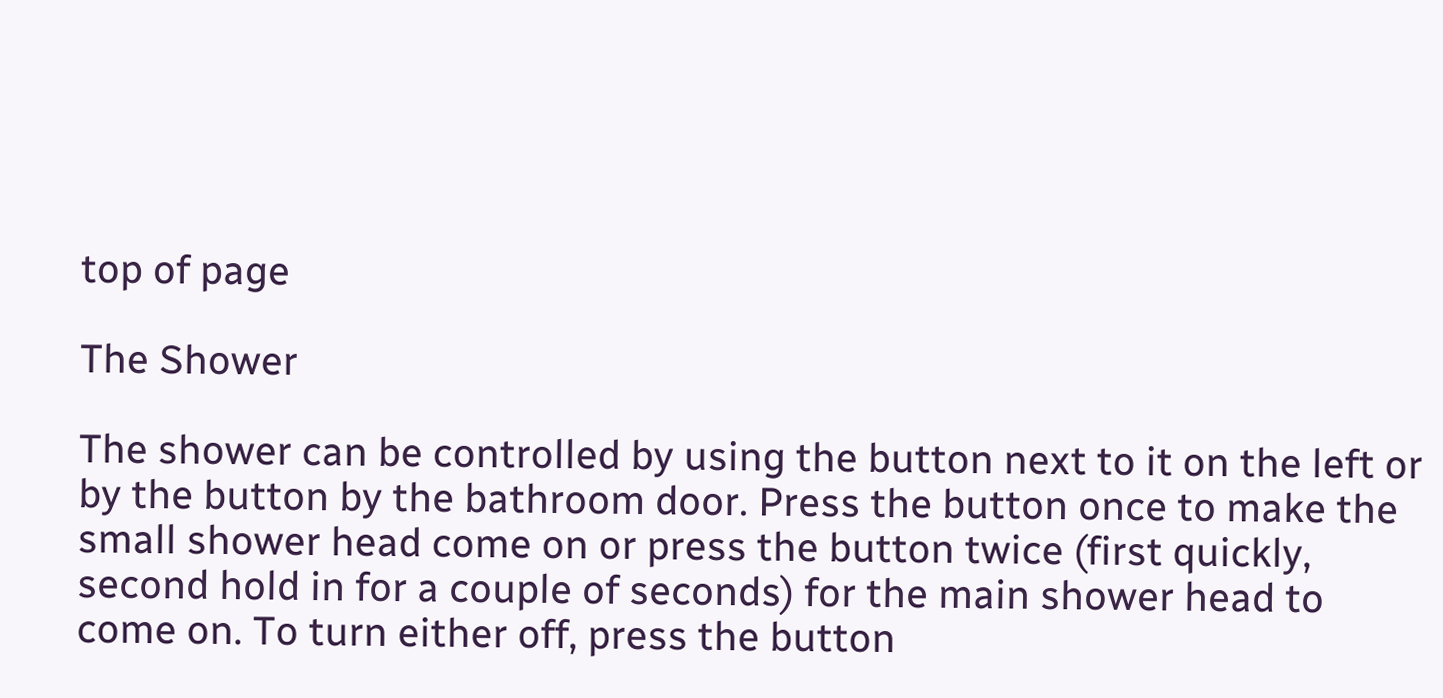top of page

The Shower

The shower can be controlled by using the button next to it on the left or by the button by the bathroom door. Press the button once to make the small shower head come on or press the button twice (first quickly, second hold in for a couple of seconds) for the main shower head to come on. To turn either off, press the button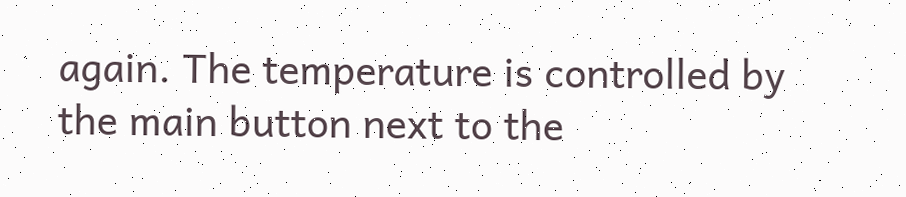again. The temperature is controlled by the main button next to the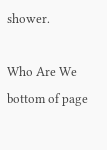shower.

Who Are We
bottom of page